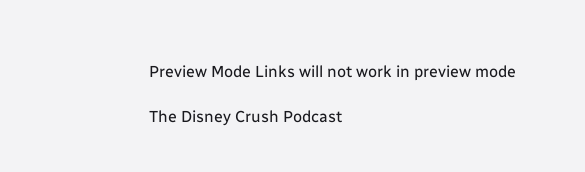Preview Mode Links will not work in preview mode

The Disney Crush Podcast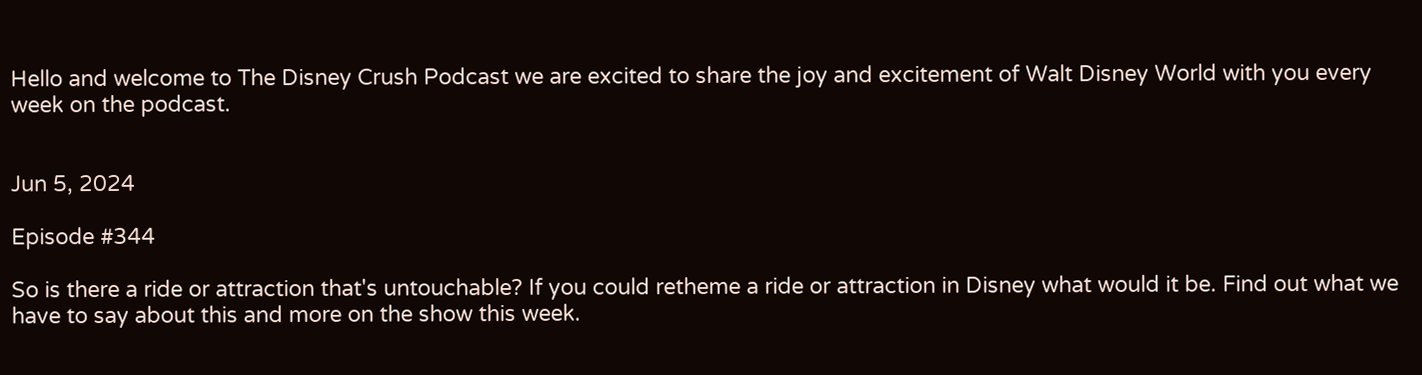Hello and welcome to The Disney Crush Podcast we are excited to share the joy and excitement of Walt Disney World with you every week on the podcast.


Jun 5, 2024

Episode #344

So is there a ride or attraction that's untouchable? If you could retheme a ride or attraction in Disney what would it be. Find out what we have to say about this and more on the show this week.